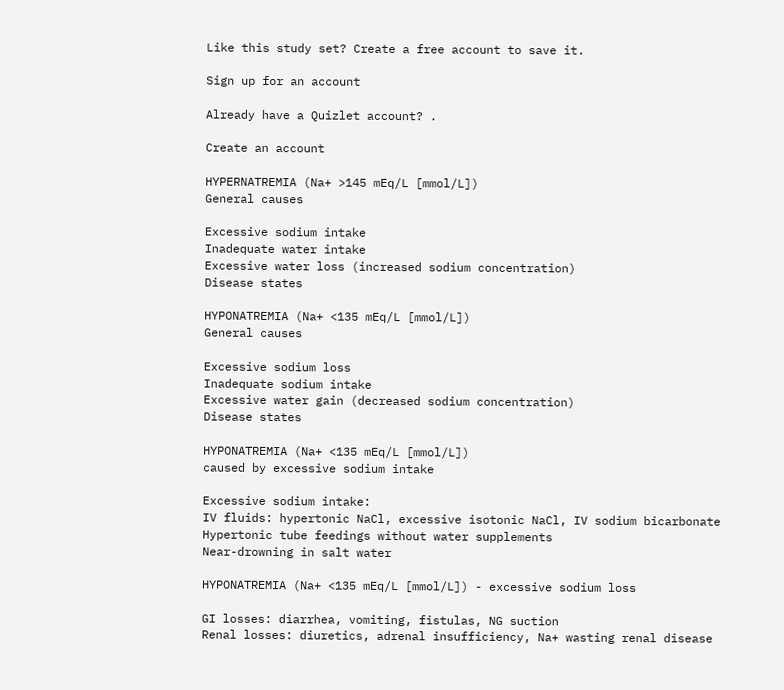Like this study set? Create a free account to save it.

Sign up for an account

Already have a Quizlet account? .

Create an account

HYPERNATREMIA (Na+ >145 mEq/L [mmol/L])
General causes

Excessive sodium intake
Inadequate water intake
Excessive water loss (increased sodium concentration)
Disease states

HYPONATREMIA (Na+ <135 mEq/L [mmol/L])
General causes

Excessive sodium loss
Inadequate sodium intake
Excessive water gain (decreased sodium concentration)
Disease states

HYPONATREMIA (Na+ <135 mEq/L [mmol/L])
caused by excessive sodium intake

Excessive sodium intake:
IV fluids: hypertonic NaCl, excessive isotonic NaCl, IV sodium bicarbonate
Hypertonic tube feedings without water supplements
Near-drowning in salt water

HYPONATREMIA (Na+ <135 mEq/L [mmol/L]) - excessive sodium loss

GI losses: diarrhea, vomiting, fistulas, NG suction
Renal losses: diuretics, adrenal insufficiency, Na+ wasting renal disease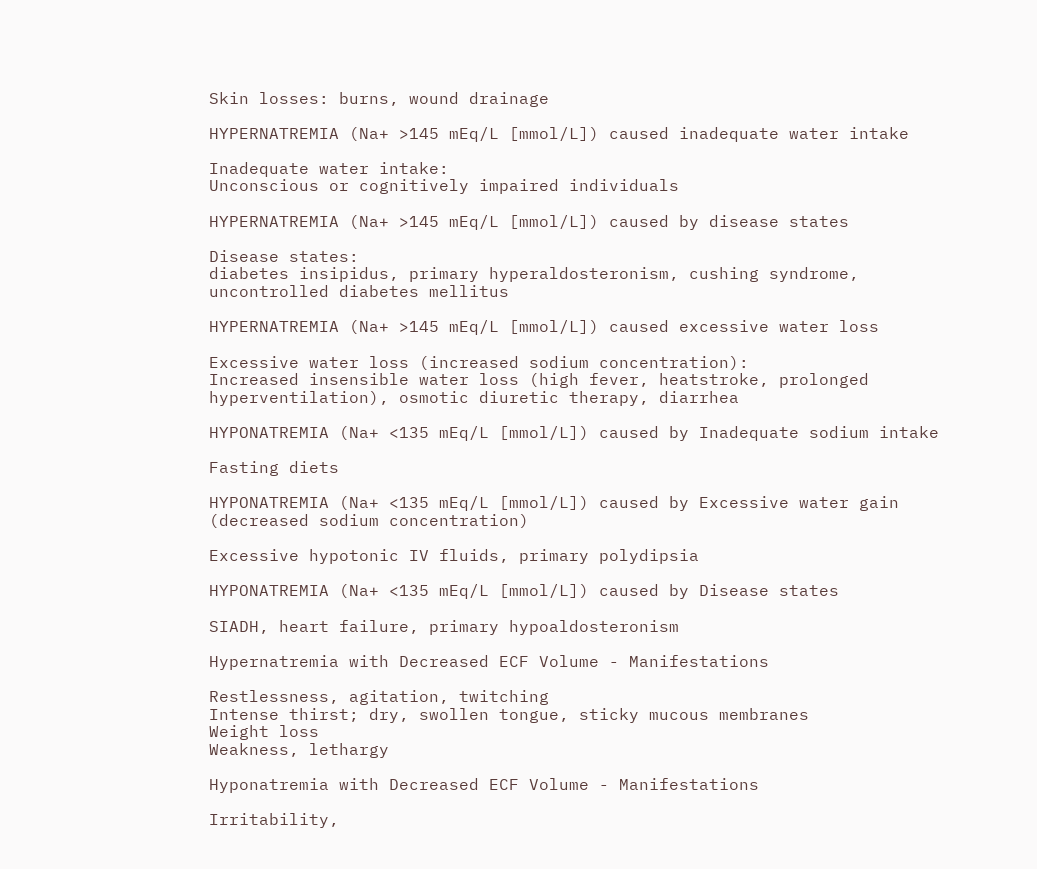Skin losses: burns, wound drainage

HYPERNATREMIA (Na+ >145 mEq/L [mmol/L]) caused inadequate water intake

Inadequate water intake:
Unconscious or cognitively impaired individuals

HYPERNATREMIA (Na+ >145 mEq/L [mmol/L]) caused by disease states

Disease states:
diabetes insipidus, primary hyperaldosteronism, cushing syndrome, uncontrolled diabetes mellitus

HYPERNATREMIA (Na+ >145 mEq/L [mmol/L]) caused excessive water loss

Excessive water loss (increased sodium concentration):
Increased insensible water loss (high fever, heatstroke, prolonged hyperventilation), osmotic diuretic therapy, diarrhea

HYPONATREMIA (Na+ <135 mEq/L [mmol/L]) caused by Inadequate sodium intake

Fasting diets

HYPONATREMIA (Na+ <135 mEq/L [mmol/L]) caused by Excessive water gain (decreased sodium concentration)

Excessive hypotonic IV fluids, primary polydipsia

HYPONATREMIA (Na+ <135 mEq/L [mmol/L]) caused by Disease states

SIADH, heart failure, primary hypoaldosteronism

Hypernatremia with Decreased ECF Volume - Manifestations

Restlessness, agitation, twitching
Intense thirst; dry, swollen tongue, sticky mucous membranes
Weight loss
Weakness, lethargy

Hyponatremia with Decreased ECF Volume - Manifestations

Irritability,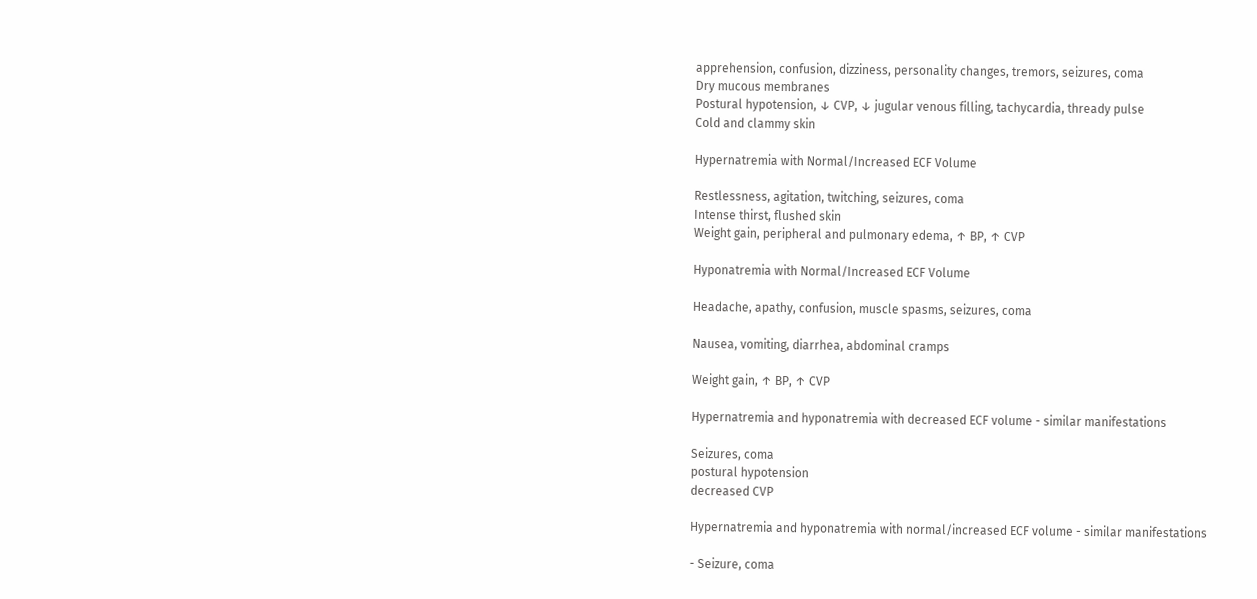apprehension, confusion, dizziness, personality changes, tremors, seizures, coma
Dry mucous membranes
Postural hypotension, ↓ CVP, ↓ jugular venous filling, tachycardia, thready pulse
Cold and clammy skin

Hypernatremia with Normal/Increased ECF Volume

Restlessness, agitation, twitching, seizures, coma
Intense thirst, flushed skin
Weight gain, peripheral and pulmonary edema, ↑ BP, ↑ CVP

Hyponatremia with Normal/Increased ECF Volume

Headache, apathy, confusion, muscle spasms, seizures, coma

Nausea, vomiting, diarrhea, abdominal cramps

Weight gain, ↑ BP, ↑ CVP

Hypernatremia and hyponatremia with decreased ECF volume - similar manifestations

Seizures, coma
postural hypotension
decreased CVP

Hypernatremia and hyponatremia with normal/increased ECF volume - similar manifestations

- Seizure, coma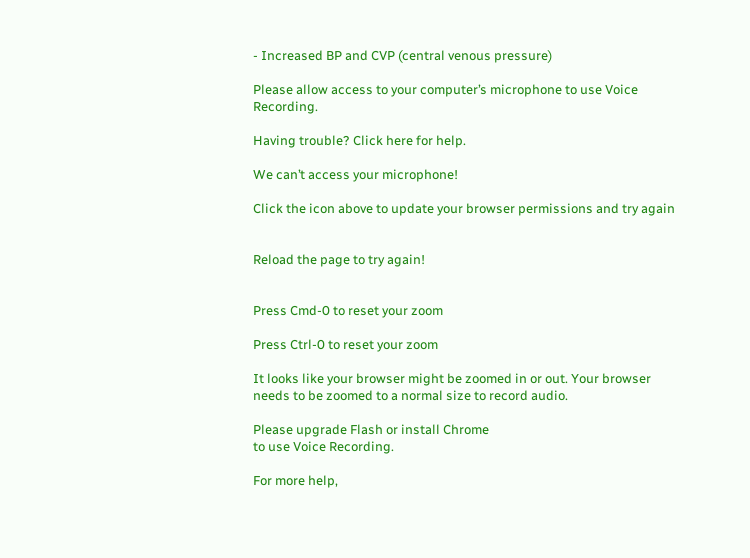- Increased BP and CVP (central venous pressure)

Please allow access to your computer’s microphone to use Voice Recording.

Having trouble? Click here for help.

We can’t access your microphone!

Click the icon above to update your browser permissions and try again


Reload the page to try again!


Press Cmd-0 to reset your zoom

Press Ctrl-0 to reset your zoom

It looks like your browser might be zoomed in or out. Your browser needs to be zoomed to a normal size to record audio.

Please upgrade Flash or install Chrome
to use Voice Recording.

For more help,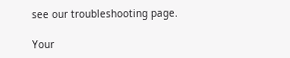see our troubleshooting page.

Your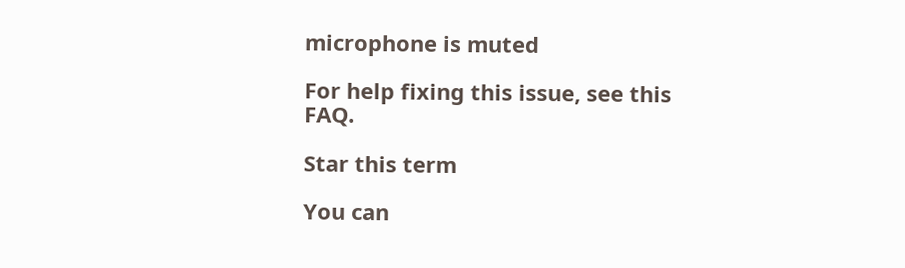microphone is muted

For help fixing this issue, see this FAQ.

Star this term

You can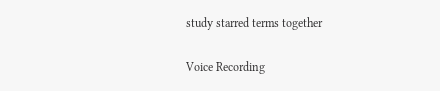study starred terms together

Voice Recording